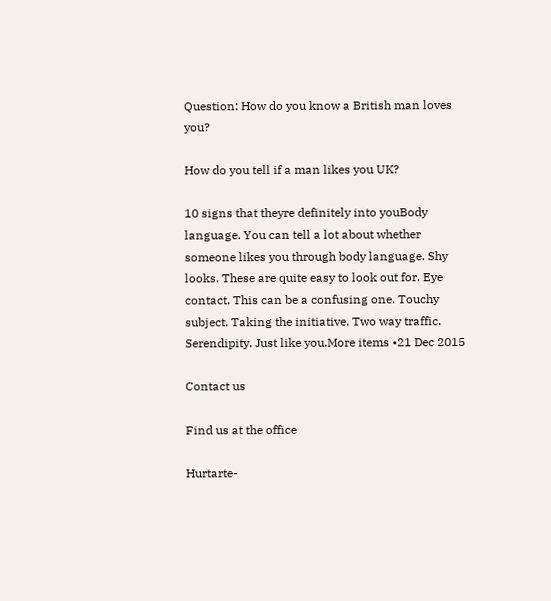Question: How do you know a British man loves you?

How do you tell if a man likes you UK?

10 signs that theyre definitely into youBody language. You can tell a lot about whether someone likes you through body language. Shy looks. These are quite easy to look out for. Eye contact. This can be a confusing one. Touchy subject. Taking the initiative. Two way traffic. Serendipity. Just like you.More items •21 Dec 2015

Contact us

Find us at the office

Hurtarte-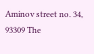Aminov street no. 34, 93309 The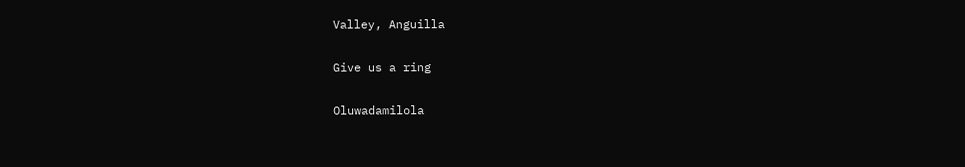Valley, Anguilla

Give us a ring

Oluwadamilola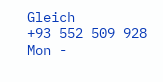Gleich
+93 552 509 928
Mon -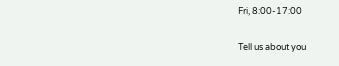Fri, 8:00-17:00

Tell us about you